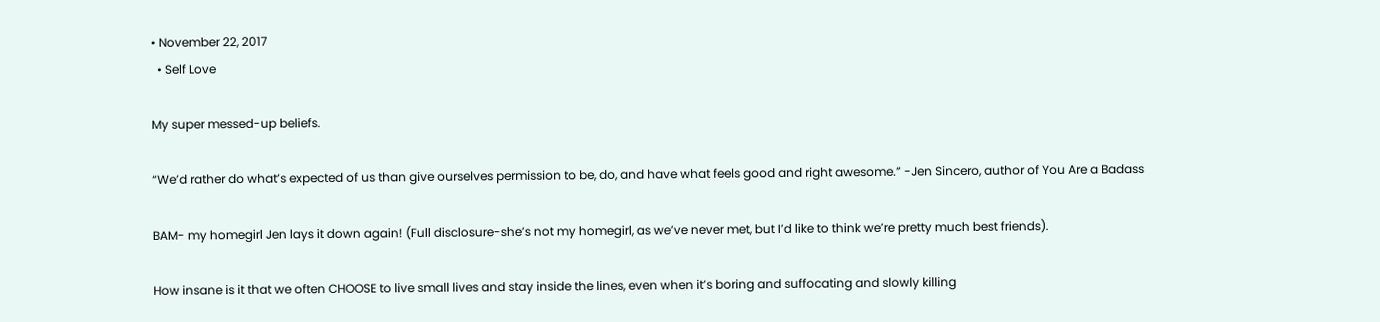• November 22, 2017
  • Self Love

My super messed-up beliefs.

“We’d rather do what’s expected of us than give ourselves permission to be, do, and have what feels good and right awesome.” -Jen Sincero, author of You Are a Badass

BAM- my homegirl Jen lays it down again! (Full disclosure-she’s not my homegirl, as we’ve never met, but I’d like to think we’re pretty much best friends).

How insane is it that we often CHOOSE to live small lives and stay inside the lines, even when it’s boring and suffocating and slowly killing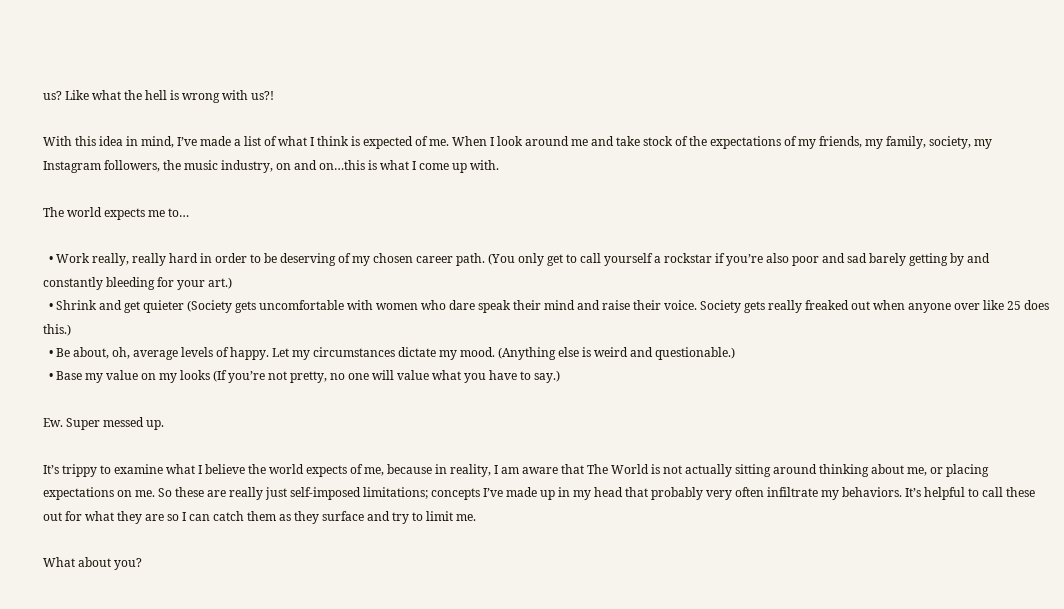us? Like what the hell is wrong with us?!

With this idea in mind, I’ve made a list of what I think is expected of me. When I look around me and take stock of the expectations of my friends, my family, society, my Instagram followers, the music industry, on and on…this is what I come up with.

The world expects me to…

  • Work really, really hard in order to be deserving of my chosen career path. (You only get to call yourself a rockstar if you’re also poor and sad barely getting by and constantly bleeding for your art.)
  • Shrink and get quieter (Society gets uncomfortable with women who dare speak their mind and raise their voice. Society gets really freaked out when anyone over like 25 does this.)
  • Be about, oh, average levels of happy. Let my circumstances dictate my mood. (Anything else is weird and questionable.)
  • Base my value on my looks (If you’re not pretty, no one will value what you have to say.)

Ew. Super messed up.

It’s trippy to examine what I believe the world expects of me, because in reality, I am aware that The World is not actually sitting around thinking about me, or placing expectations on me. So these are really just self-imposed limitations; concepts I’ve made up in my head that probably very often infiltrate my behaviors. It’s helpful to call these out for what they are so I can catch them as they surface and try to limit me.

What about you?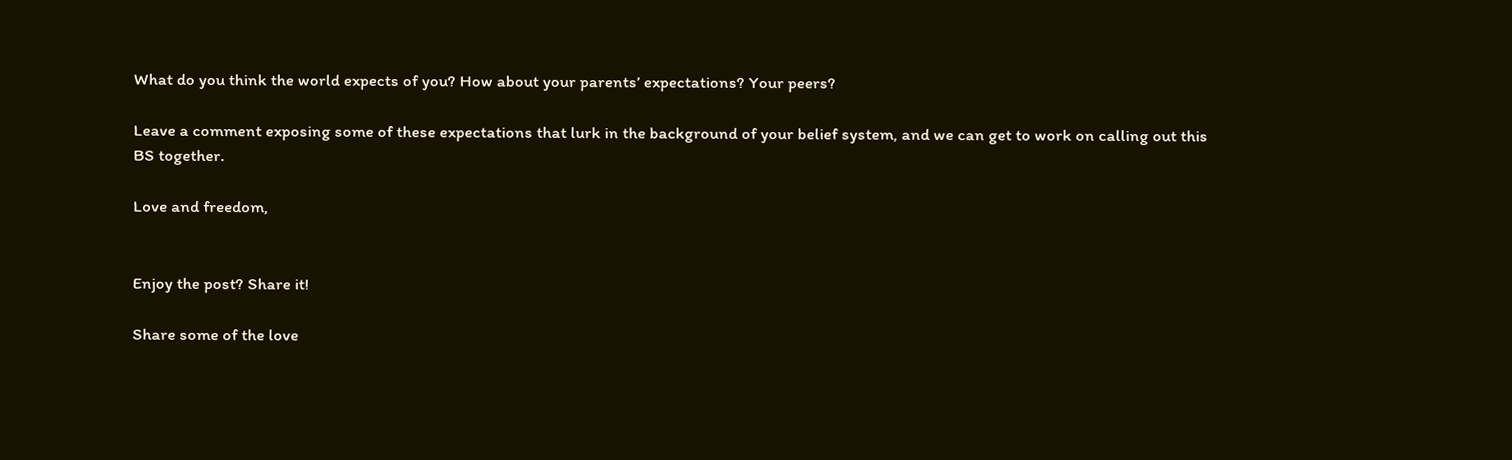What do you think the world expects of you? How about your parents’ expectations? Your peers?

Leave a comment exposing some of these expectations that lurk in the background of your belief system, and we can get to work on calling out this BS together.

Love and freedom,


Enjoy the post? Share it!

Share some of the love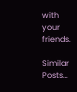with your friends.

Similar Posts…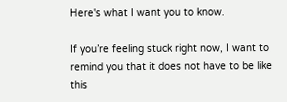Here's what I want you to know.

If you’re feeling stuck right now, I want to remind you that it does not have to be like this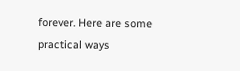forever. Here are some practical ways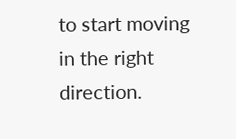to start moving in the right direction.